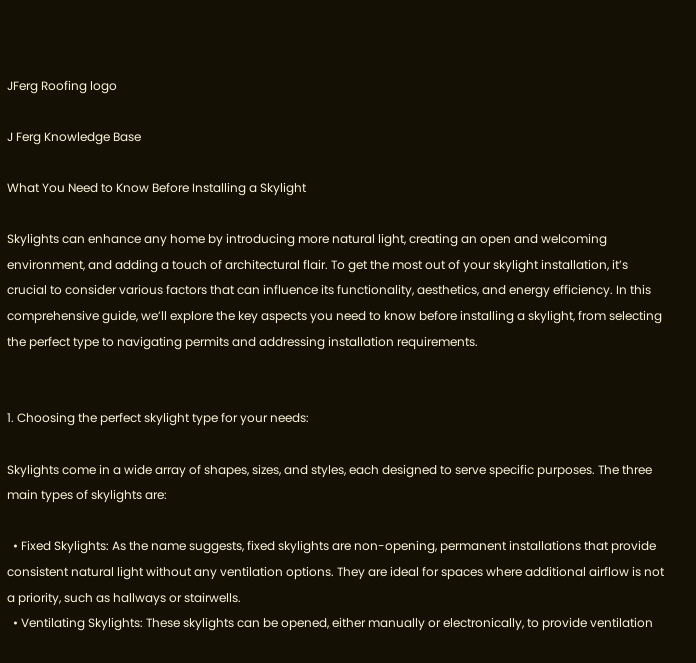JFerg Roofing logo

J Ferg Knowledge Base

What You Need to Know Before Installing a Skylight

Skylights can enhance any home by introducing more natural light, creating an open and welcoming environment, and adding a touch of architectural flair. To get the most out of your skylight installation, it’s crucial to consider various factors that can influence its functionality, aesthetics, and energy efficiency. In this comprehensive guide, we’ll explore the key aspects you need to know before installing a skylight, from selecting the perfect type to navigating permits and addressing installation requirements.


1. Choosing the perfect skylight type for your needs:

Skylights come in a wide array of shapes, sizes, and styles, each designed to serve specific purposes. The three main types of skylights are:

  • Fixed Skylights: As the name suggests, fixed skylights are non-opening, permanent installations that provide consistent natural light without any ventilation options. They are ideal for spaces where additional airflow is not a priority, such as hallways or stairwells.
  • Ventilating Skylights: These skylights can be opened, either manually or electronically, to provide ventilation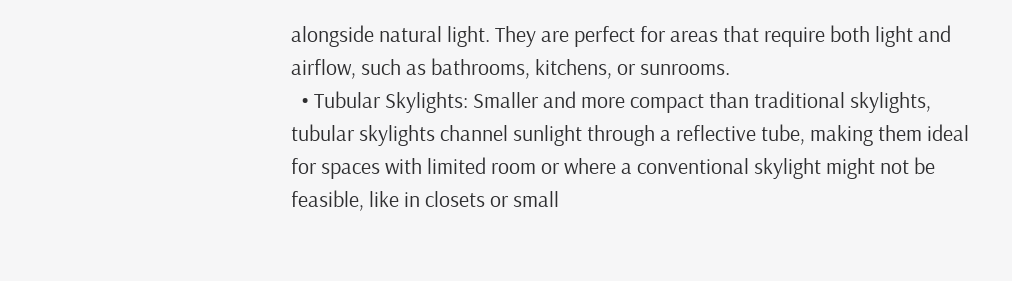alongside natural light. They are perfect for areas that require both light and airflow, such as bathrooms, kitchens, or sunrooms.
  • Tubular Skylights: Smaller and more compact than traditional skylights, tubular skylights channel sunlight through a reflective tube, making them ideal for spaces with limited room or where a conventional skylight might not be feasible, like in closets or small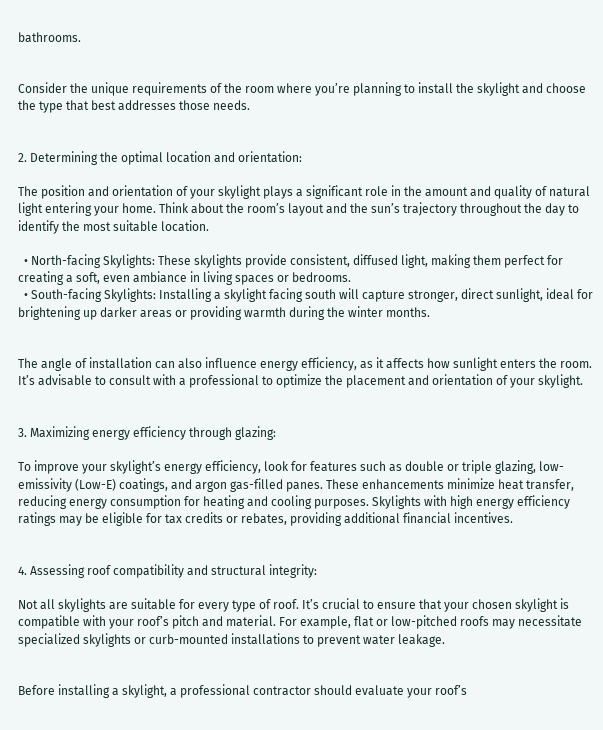bathrooms.


Consider the unique requirements of the room where you’re planning to install the skylight and choose the type that best addresses those needs.


2. Determining the optimal location and orientation:

The position and orientation of your skylight plays a significant role in the amount and quality of natural light entering your home. Think about the room’s layout and the sun’s trajectory throughout the day to identify the most suitable location.

  • North-facing Skylights: These skylights provide consistent, diffused light, making them perfect for creating a soft, even ambiance in living spaces or bedrooms.
  • South-facing Skylights: Installing a skylight facing south will capture stronger, direct sunlight, ideal for brightening up darker areas or providing warmth during the winter months.


The angle of installation can also influence energy efficiency, as it affects how sunlight enters the room. It’s advisable to consult with a professional to optimize the placement and orientation of your skylight.


3. Maximizing energy efficiency through glazing:

To improve your skylight’s energy efficiency, look for features such as double or triple glazing, low-emissivity (Low-E) coatings, and argon gas-filled panes. These enhancements minimize heat transfer, reducing energy consumption for heating and cooling purposes. Skylights with high energy efficiency ratings may be eligible for tax credits or rebates, providing additional financial incentives.


4. Assessing roof compatibility and structural integrity:

Not all skylights are suitable for every type of roof. It’s crucial to ensure that your chosen skylight is compatible with your roof’s pitch and material. For example, flat or low-pitched roofs may necessitate specialized skylights or curb-mounted installations to prevent water leakage.


Before installing a skylight, a professional contractor should evaluate your roof’s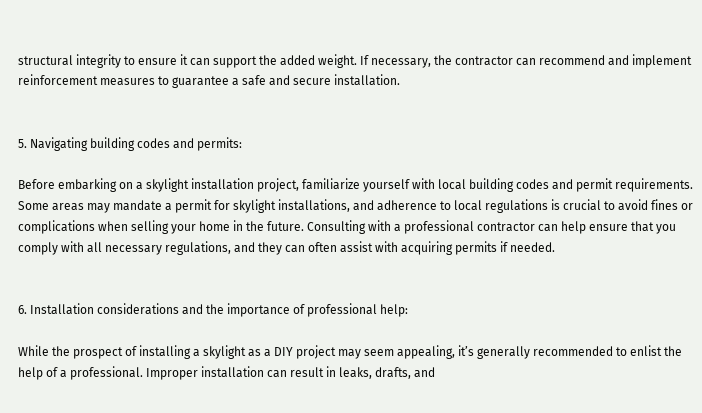structural integrity to ensure it can support the added weight. If necessary, the contractor can recommend and implement reinforcement measures to guarantee a safe and secure installation.


5. Navigating building codes and permits:

Before embarking on a skylight installation project, familiarize yourself with local building codes and permit requirements. Some areas may mandate a permit for skylight installations, and adherence to local regulations is crucial to avoid fines or complications when selling your home in the future. Consulting with a professional contractor can help ensure that you comply with all necessary regulations, and they can often assist with acquiring permits if needed.


6. Installation considerations and the importance of professional help:

While the prospect of installing a skylight as a DIY project may seem appealing, it’s generally recommended to enlist the help of a professional. Improper installation can result in leaks, drafts, and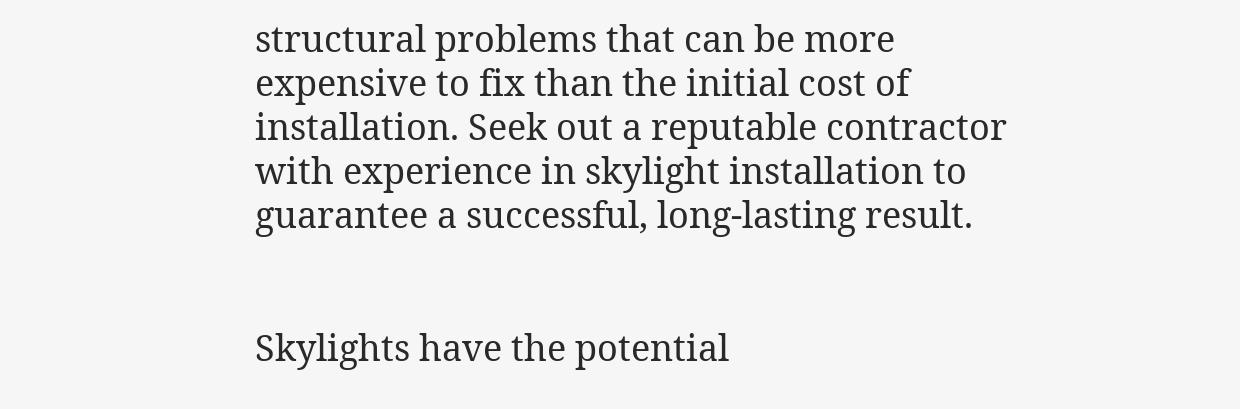structural problems that can be more expensive to fix than the initial cost of installation. Seek out a reputable contractor with experience in skylight installation to guarantee a successful, long-lasting result.


Skylights have the potential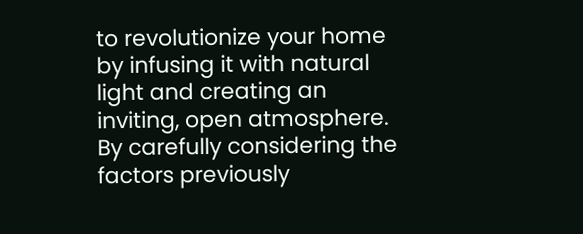to revolutionize your home by infusing it with natural light and creating an inviting, open atmosphere. By carefully considering the factors previously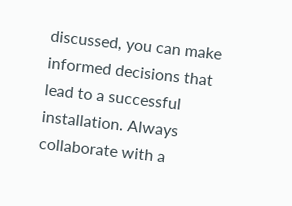discussed, you can make informed decisions that lead to a successful installation. Always collaborate with a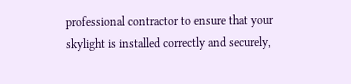professional contractor to ensure that your skylight is installed correctly and securely,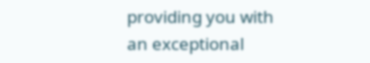providing you with an exceptional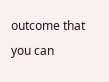outcome that you can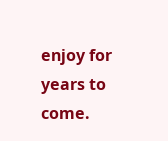enjoy for years to come.